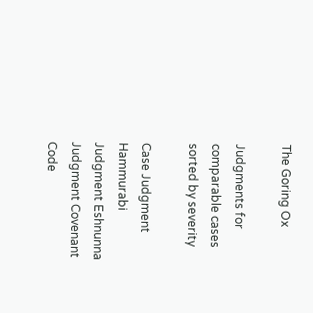The Goring Ox

Judgments for comparable cases sorted by severity

Case Judgment Hammurabi Judgment Eshnunna Judgment Covenant Code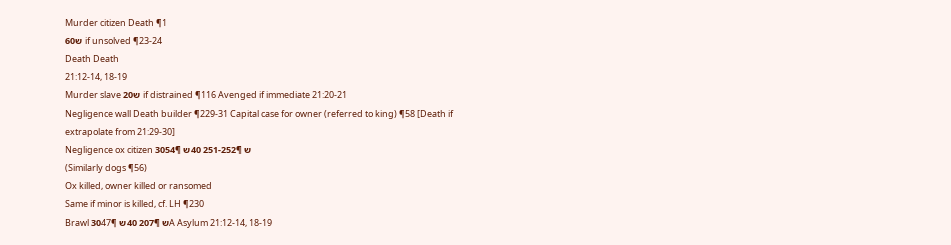Murder citizen Death ¶1
60ש if unsolved ¶23-24
Death Death
21:12-14, 18-19
Murder slave 20ש if distrained ¶116 Avenged if immediate 21:20-21
Negligence wall Death builder ¶229-31 Capital case for owner (referred to king) ¶58 [Death if extrapolate from 21:29-30]
Negligence ox citizen 30ש ¶251-252 40ש ¶54
(Similarly dogs ¶56)
Ox killed, owner killed or ransomed
Same if minor is killed, cf. LH ¶230
Brawl 30ש ¶207 40ש ¶47A Asylum 21:12-14, 18-19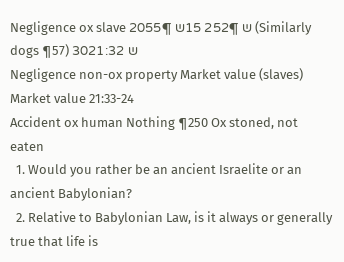Negligence ox slave 20ש ¶252 15ש ¶55 (Similarly dogs ¶57) 30ש 21:32
Negligence non-ox property Market value (slaves) Market value 21:33-24
Accident ox human Nothing ¶250 Ox stoned, not eaten
  1. Would you rather be an ancient Israelite or an ancient Babylonian?
  2. Relative to Babylonian Law, is it always or generally true that life is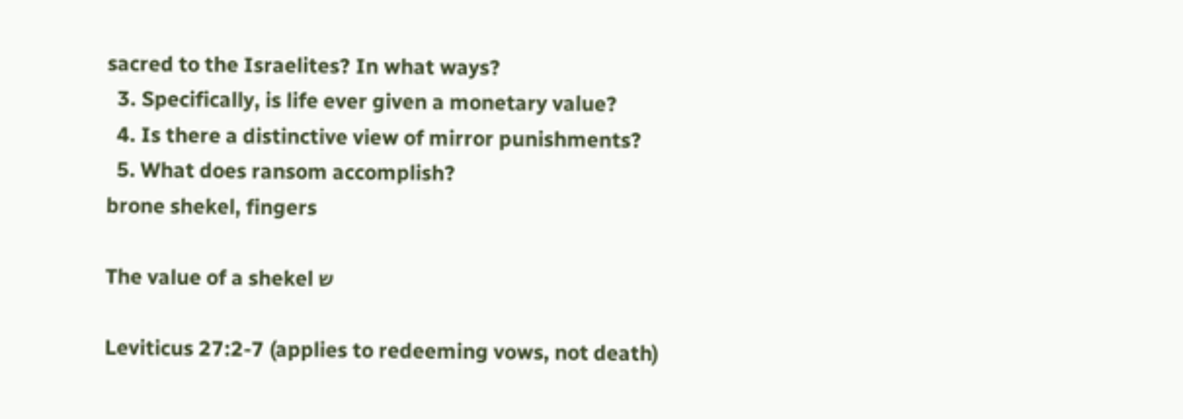sacred to the Israelites? In what ways?
  3. Specifically, is life ever given a monetary value?
  4. Is there a distinctive view of mirror punishments?
  5. What does ransom accomplish?
brone shekel, fingers

The value of a shekel ש

Leviticus 27:2-7 (applies to redeeming vows, not death)